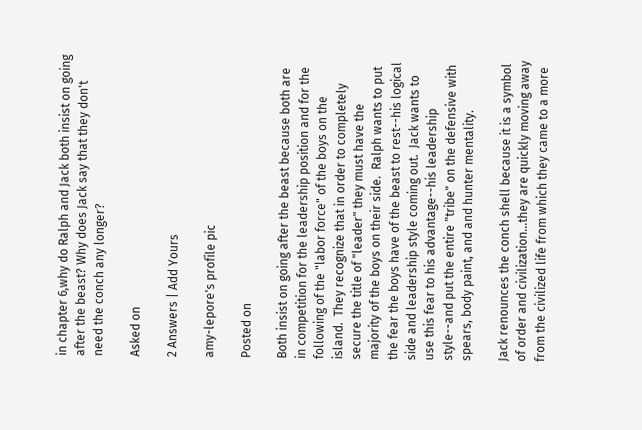in chapter 6,why do Ralph and Jack both insist on going after the beast? Why does Jack say that they don't need the conch any longer?

Asked on

2 Answers | Add Yours

amy-lepore's profile pic

Posted on

Both insist on going after the beast because both are in competition for the leadership position and for the following of the "labor force" of the boys on the island.  They recognize that in order to completely secure the title of "leader" they must have the majority of the boys on their side.  Ralph wants to put the fear the boys have of the beast to rest--his logical side and leadership style coming out.  Jack wants to use this fear to his advantage--his leadership style--and put the entire "tribe" on the defensive with spears, body paint, and and hunter mentality.

Jack renounces the conch shell because it is a symbol of order and civilization...they are quickly moving away from the civilized life from which they came to a more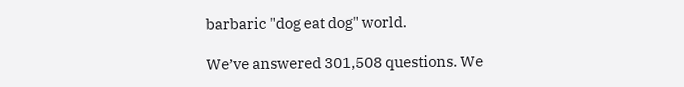barbaric "dog eat dog" world.

We’ve answered 301,508 questions. We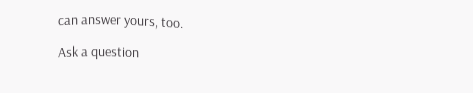can answer yours, too.

Ask a question